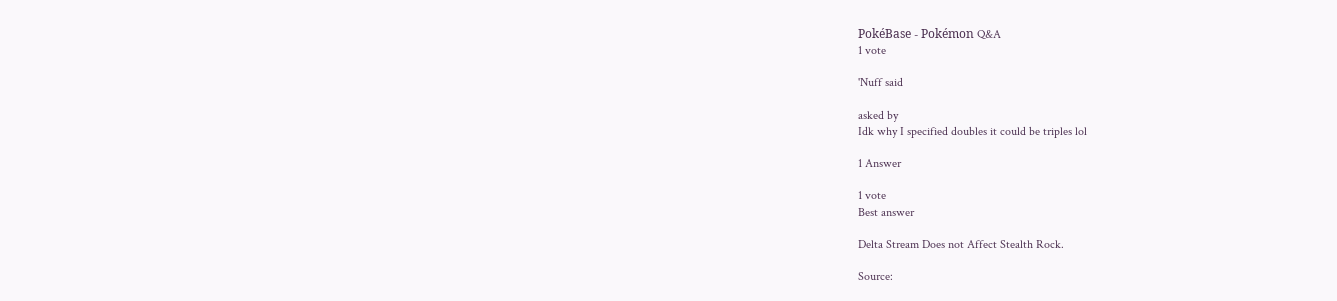PokéBase - Pokémon Q&A
1 vote

'Nuff said

asked by
Idk why I specified doubles it could be triples lol

1 Answer

1 vote
Best answer

Delta Stream Does not Affect Stealth Rock.

Source: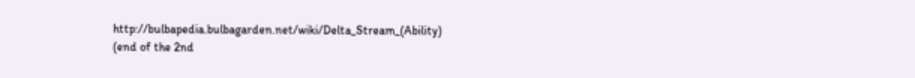http://bulbapedia.bulbagarden.net/wiki/Delta_Stream_(Ability)
(end of the 2nd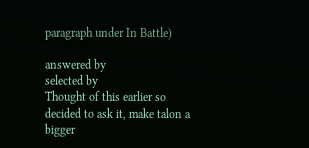paragraph under In Battle)

answered by
selected by
Thought of this earlier so decided to ask it, make talon a bigger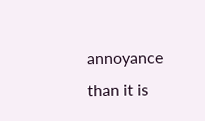annoyance than it is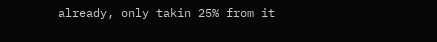already, only takin 25% from it